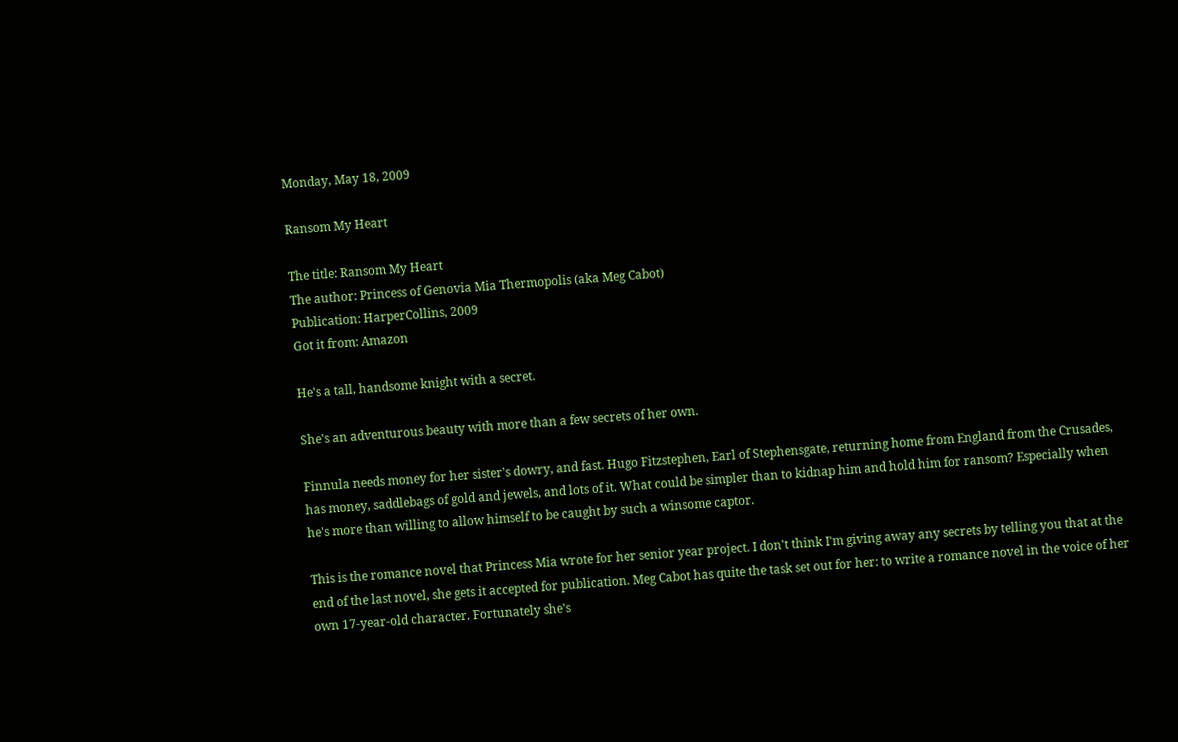Monday, May 18, 2009

Ransom My Heart

The title: Ransom My Heart
The author: Princess of Genovia Mia Thermopolis (aka Meg Cabot)
Publication: HarperCollins, 2009
Got it from: Amazon

He's a tall, handsome knight with a secret.

She's an adventurous beauty with more than a few secrets of her own.

Finnula needs money for her sister's dowry, and fast. Hugo Fitzstephen, Earl of Stephensgate, returning home from England from the Crusades, has money, saddlebags of gold and jewels, and lots of it. What could be simpler than to kidnap him and hold him for ransom? Especially when he's more than willing to allow himself to be caught by such a winsome captor.

This is the romance novel that Princess Mia wrote for her senior year project. I don't think I'm giving away any secrets by telling you that at the end of the last novel, she gets it accepted for publication. Meg Cabot has quite the task set out for her: to write a romance novel in the voice of her own 17-year-old character. Fortunately she's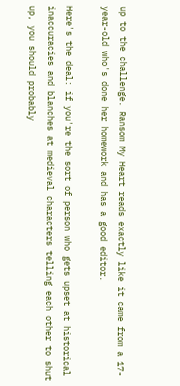up to the challenge. Ransom My Heart reads exactly like it came from a 17-year-old who's done her homework and has a good editor.

Here's the deal: if you're the sort of person who gets upset at historical inaccuracies and blanches at medieval characters telling each other to shut up, you should probably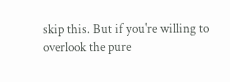skip this. But if you're willing to overlook the pure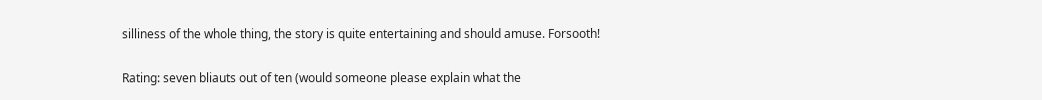silliness of the whole thing, the story is quite entertaining and should amuse. Forsooth!

Rating: seven bliauts out of ten (would someone please explain what the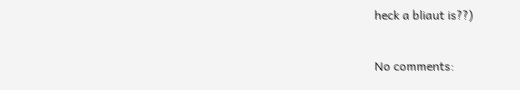heck a bliaut is??)

No comments: